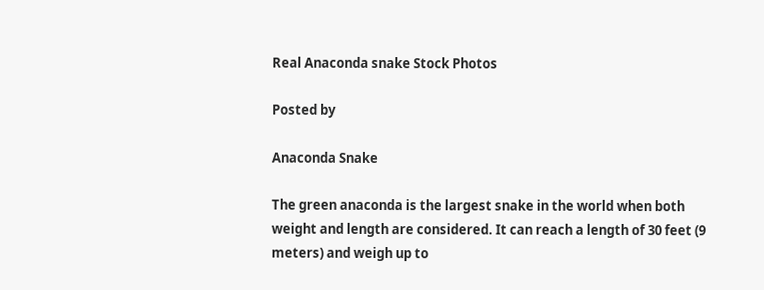Real Anaconda snake Stock Photos

Posted by

Anaconda Snake

The green anaconda is the largest snake in the world when both weight and length are considered. It can reach a length of 30 feet (9 meters) and weigh up to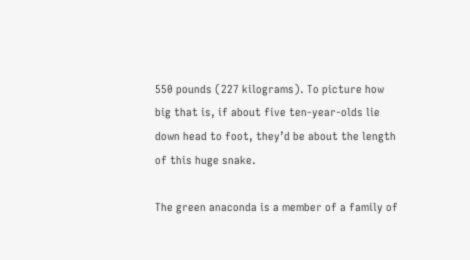550 pounds (227 kilograms). To picture how big that is, if about five ten-year-olds lie down head to foot, they’d be about the length of this huge snake.

The green anaconda is a member of a family of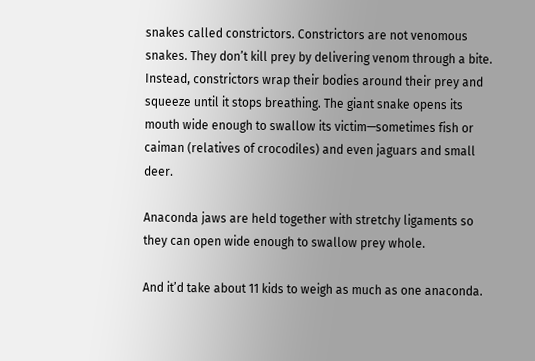snakes called constrictors. Constrictors are not venomous snakes. They don’t kill prey by delivering venom through a bite. Instead, constrictors wrap their bodies around their prey and squeeze until it stops breathing. The giant snake opens its mouth wide enough to swallow its victim—sometimes fish or caiman (relatives of crocodiles) and even jaguars and small deer.

Anaconda jaws are held together with stretchy ligaments so they can open wide enough to swallow prey whole.

And it’d take about 11 kids to weigh as much as one anaconda.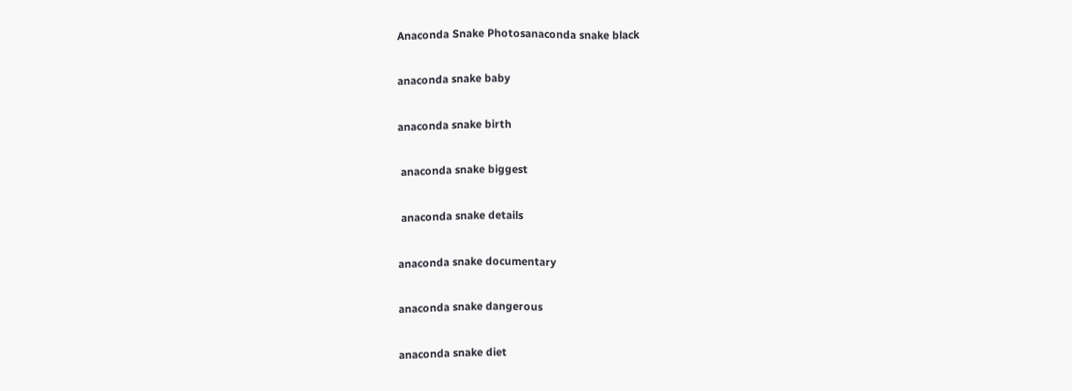Anaconda Snake Photosanaconda snake black

anaconda snake baby

anaconda snake birth

 anaconda snake biggest

 anaconda snake details

anaconda snake documentary

anaconda snake dangerous

anaconda snake diet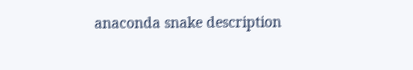anaconda snake description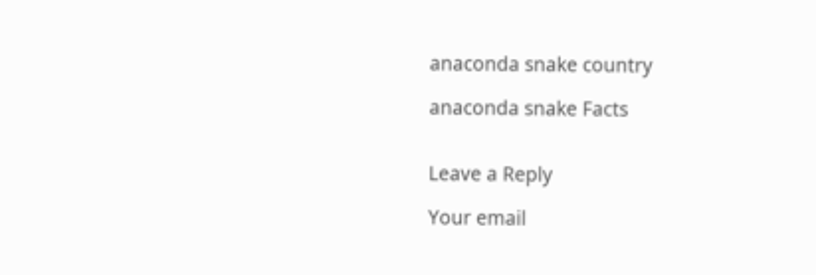anaconda snake country

anaconda snake Facts


Leave a Reply

Your email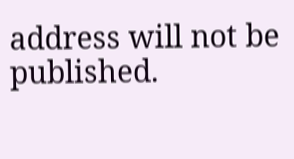address will not be published.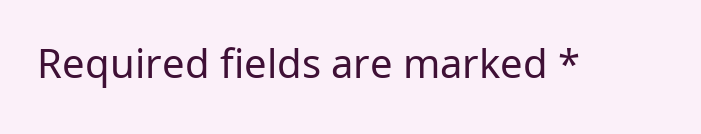Required fields are marked *